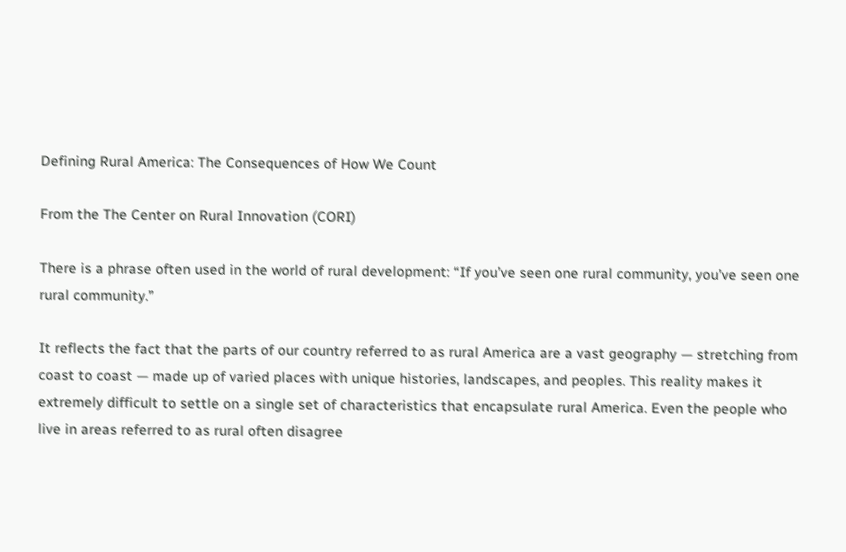Defining Rural America: The Consequences of How We Count

From the The Center on Rural Innovation (CORI)

There is a phrase often used in the world of rural development: “If you’ve seen one rural community, you’ve seen one rural community.”

It reflects the fact that the parts of our country referred to as rural America are a vast geography — stretching from coast to coast — made up of varied places with unique histories, landscapes, and peoples. This reality makes it extremely difficult to settle on a single set of characteristics that encapsulate rural America. Even the people who live in areas referred to as rural often disagree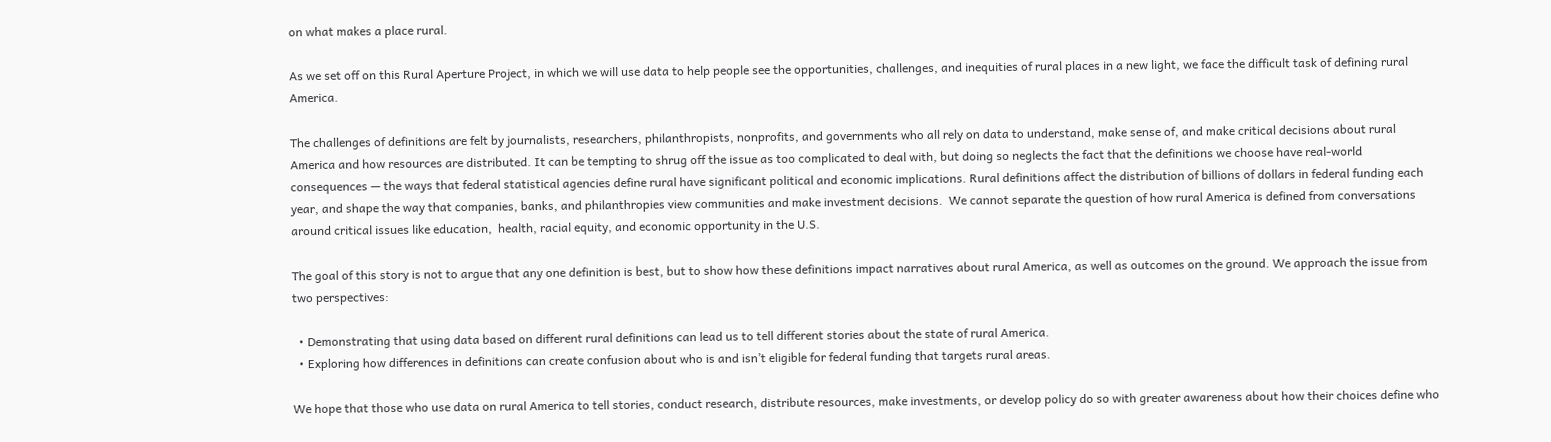on what makes a place rural.

As we set off on this Rural Aperture Project, in which we will use data to help people see the opportunities, challenges, and inequities of rural places in a new light, we face the difficult task of defining rural America.

The challenges of definitions are felt by journalists, researchers, philanthropists, nonprofits, and governments who all rely on data to understand, make sense of, and make critical decisions about rural America and how resources are distributed. It can be tempting to shrug off the issue as too complicated to deal with, but doing so neglects the fact that the definitions we choose have real-world consequences — the ways that federal statistical agencies define rural have significant political and economic implications. Rural definitions affect the distribution of billions of dollars in federal funding each year, and shape the way that companies, banks, and philanthropies view communities and make investment decisions.  We cannot separate the question of how rural America is defined from conversations around critical issues like education,  health, racial equity, and economic opportunity in the U.S.

The goal of this story is not to argue that any one definition is best, but to show how these definitions impact narratives about rural America, as well as outcomes on the ground. We approach the issue from two perspectives:

  • Demonstrating that using data based on different rural definitions can lead us to tell different stories about the state of rural America.
  • Exploring how differences in definitions can create confusion about who is and isn’t eligible for federal funding that targets rural areas.

We hope that those who use data on rural America to tell stories, conduct research, distribute resources, make investments, or develop policy do so with greater awareness about how their choices define who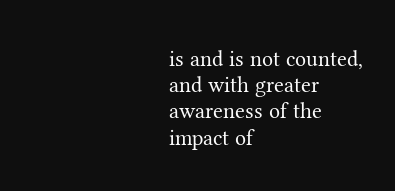is and is not counted, and with greater awareness of the impact of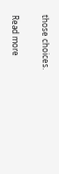those choices.

Read more